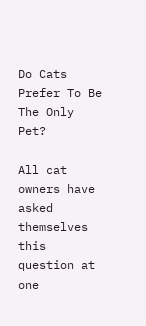Do Cats Prefer To Be The Only Pet?

All cat owners have asked themselves this question at one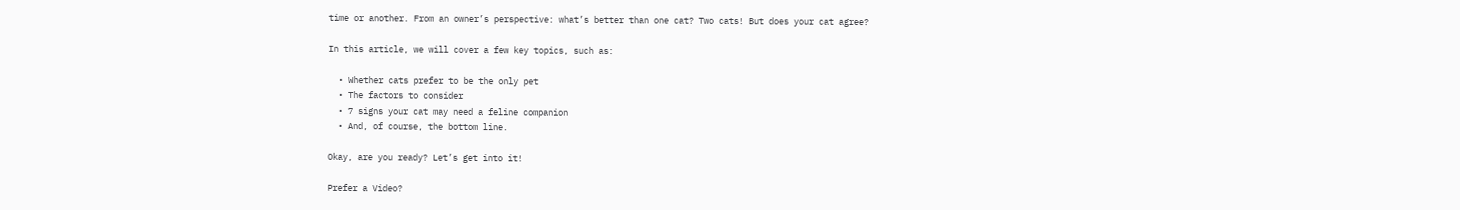time or another. From an owner’s perspective: what’s better than one cat? Two cats! But does your cat agree?

In this article, we will cover a few key topics, such as:

  • Whether cats prefer to be the only pet
  • The factors to consider
  • 7 signs your cat may need a feline companion
  • And, of course, the bottom line.

Okay, are you ready? Let’s get into it!

Prefer a Video?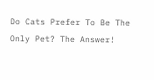Do Cats Prefer To Be The Only Pet? The Answer!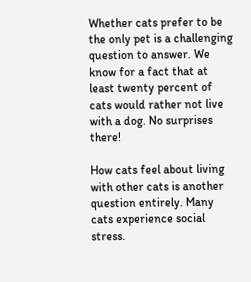Whether cats prefer to be the only pet is a challenging question to answer. We know for a fact that at least twenty percent of cats would rather not live with a dog. No surprises there!

How cats feel about living with other cats is another question entirely. Many cats experience social stress.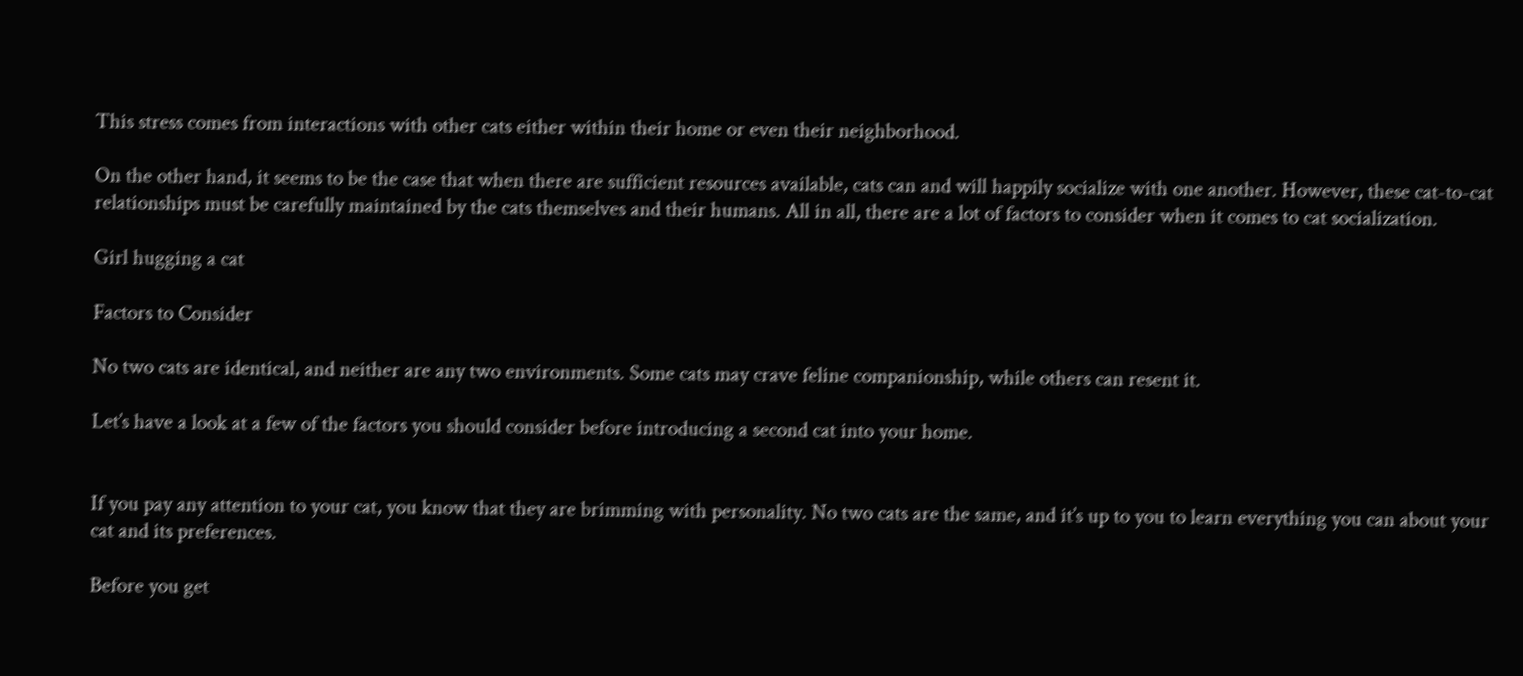This stress comes from interactions with other cats either within their home or even their neighborhood.

On the other hand, it seems to be the case that when there are sufficient resources available, cats can and will happily socialize with one another. However, these cat-to-cat relationships must be carefully maintained by the cats themselves and their humans. All in all, there are a lot of factors to consider when it comes to cat socialization.

Girl hugging a cat

Factors to Consider

No two cats are identical, and neither are any two environments. Some cats may crave feline companionship, while others can resent it.

Let’s have a look at a few of the factors you should consider before introducing a second cat into your home.


If you pay any attention to your cat, you know that they are brimming with personality. No two cats are the same, and it’s up to you to learn everything you can about your cat and its preferences.

Before you get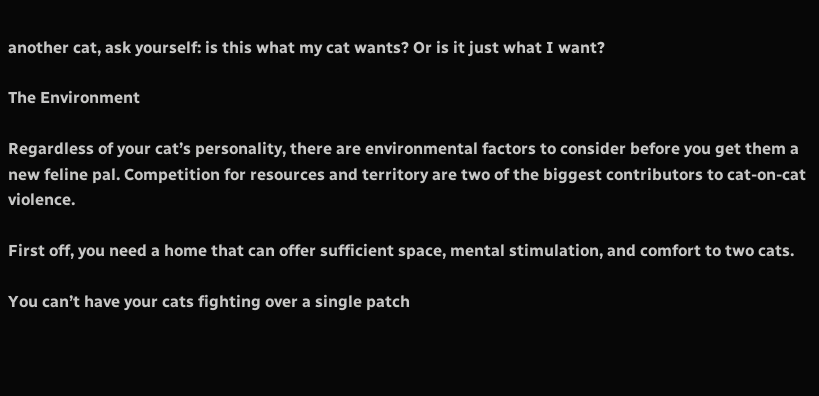another cat, ask yourself: is this what my cat wants? Or is it just what I want?

The Environment

Regardless of your cat’s personality, there are environmental factors to consider before you get them a new feline pal. Competition for resources and territory are two of the biggest contributors to cat-on-cat violence.

First off, you need a home that can offer sufficient space, mental stimulation, and comfort to two cats.

You can’t have your cats fighting over a single patch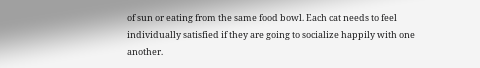of sun or eating from the same food bowl. Each cat needs to feel individually satisfied if they are going to socialize happily with one another.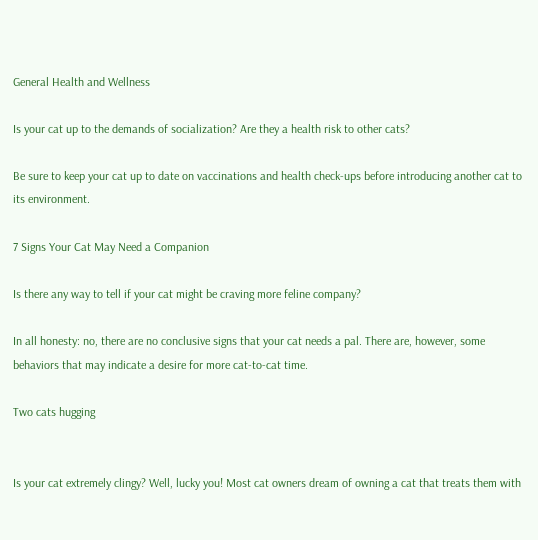General Health and Wellness

Is your cat up to the demands of socialization? Are they a health risk to other cats?

Be sure to keep your cat up to date on vaccinations and health check-ups before introducing another cat to its environment.

7 Signs Your Cat May Need a Companion

Is there any way to tell if your cat might be craving more feline company?

In all honesty: no, there are no conclusive signs that your cat needs a pal. There are, however, some behaviors that may indicate a desire for more cat-to-cat time.

Two cats hugging


Is your cat extremely clingy? Well, lucky you! Most cat owners dream of owning a cat that treats them with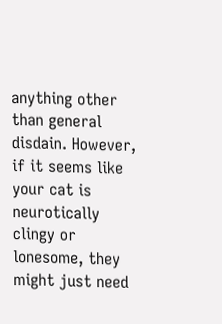anything other than general disdain. However, if it seems like your cat is neurotically clingy or lonesome, they might just need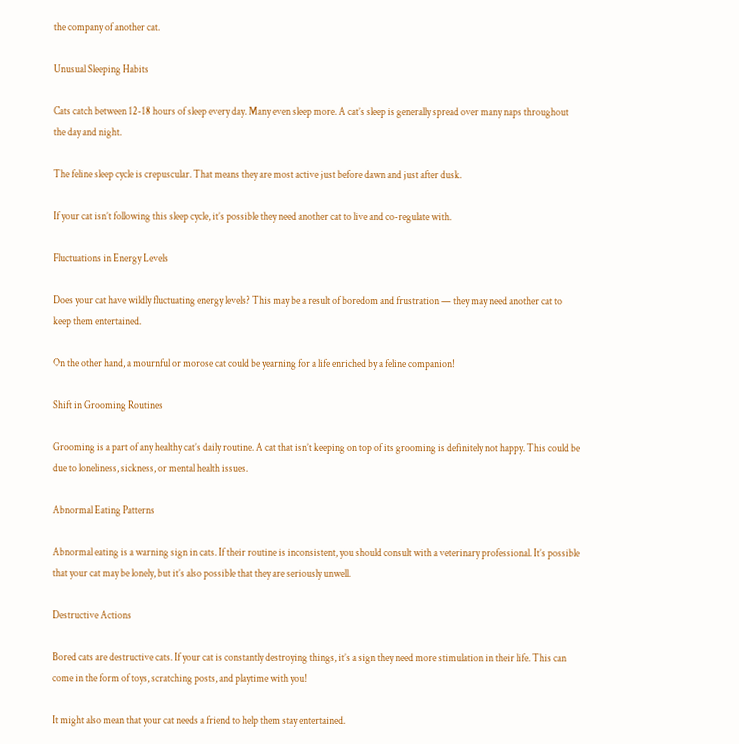the company of another cat.

Unusual Sleeping Habits

Cats catch between 12-18 hours of sleep every day. Many even sleep more. A cat’s sleep is generally spread over many naps throughout the day and night.

The feline sleep cycle is crepuscular. That means they are most active just before dawn and just after dusk.

If your cat isn’t following this sleep cycle, it’s possible they need another cat to live and co-regulate with.

Fluctuations in Energy Levels

Does your cat have wildly fluctuating energy levels? This may be a result of boredom and frustration — they may need another cat to keep them entertained.

On the other hand, a mournful or morose cat could be yearning for a life enriched by a feline companion!

Shift in Grooming Routines

Grooming is a part of any healthy cat’s daily routine. A cat that isn’t keeping on top of its grooming is definitely not happy. This could be due to loneliness, sickness, or mental health issues.

Abnormal Eating Patterns

Abnormal eating is a warning sign in cats. If their routine is inconsistent, you should consult with a veterinary professional. It’s possible that your cat may be lonely, but it’s also possible that they are seriously unwell.

Destructive Actions

Bored cats are destructive cats. If your cat is constantly destroying things, it’s a sign they need more stimulation in their life. This can come in the form of toys, scratching posts, and playtime with you!

It might also mean that your cat needs a friend to help them stay entertained.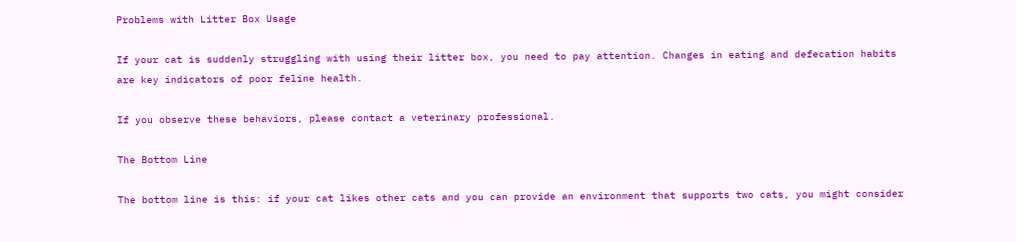Problems with Litter Box Usage

If your cat is suddenly struggling with using their litter box, you need to pay attention. Changes in eating and defecation habits are key indicators of poor feline health.

If you observe these behaviors, please contact a veterinary professional.

The Bottom Line

The bottom line is this: if your cat likes other cats and you can provide an environment that supports two cats, you might consider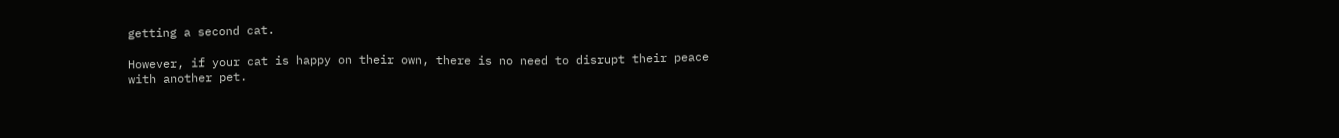getting a second cat.

However, if your cat is happy on their own, there is no need to disrupt their peace with another pet.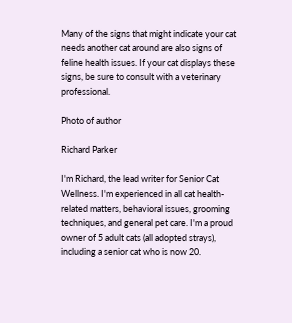Many of the signs that might indicate your cat needs another cat around are also signs of feline health issues. If your cat displays these signs, be sure to consult with a veterinary professional.

Photo of author

Richard Parker

I'm Richard, the lead writer for Senior Cat Wellness. I'm experienced in all cat health-related matters, behavioral issues, grooming techniques, and general pet care. I'm a proud owner of 5 adult cats (all adopted strays), including a senior cat who is now 20.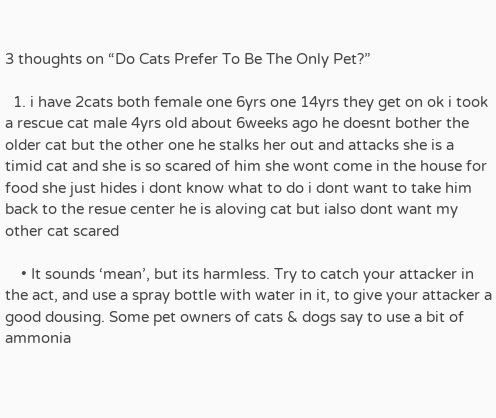3 thoughts on “Do Cats Prefer To Be The Only Pet?”

  1. i have 2cats both female one 6yrs one 14yrs they get on ok i took a rescue cat male 4yrs old about 6weeks ago he doesnt bother the older cat but the other one he stalks her out and attacks she is a timid cat and she is so scared of him she wont come in the house for food she just hides i dont know what to do i dont want to take him back to the resue center he is aloving cat but ialso dont want my other cat scared

    • It sounds ‘mean’, but its harmless. Try to catch your attacker in the act, and use a spray bottle with water in it, to give your attacker a good dousing. Some pet owners of cats & dogs say to use a bit of ammonia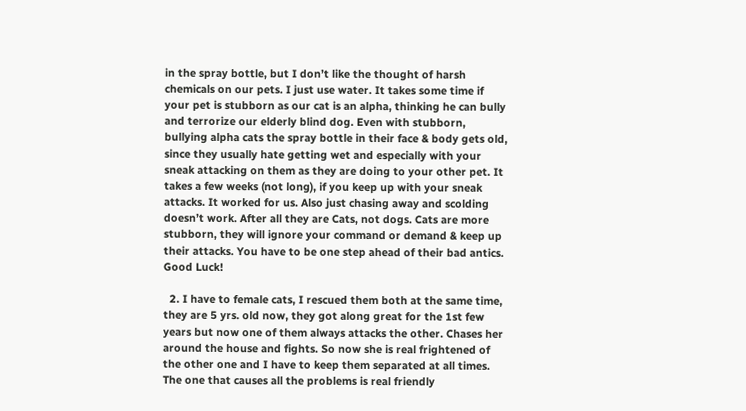in the spray bottle, but I don’t like the thought of harsh chemicals on our pets. I just use water. It takes some time if your pet is stubborn as our cat is an alpha, thinking he can bully and terrorize our elderly blind dog. Even with stubborn, bullying alpha cats the spray bottle in their face & body gets old, since they usually hate getting wet and especially with your sneak attacking on them as they are doing to your other pet. It takes a few weeks (not long), if you keep up with your sneak attacks. It worked for us. Also just chasing away and scolding doesn’t work. After all they are Cats, not dogs. Cats are more stubborn, they will ignore your command or demand & keep up their attacks. You have to be one step ahead of their bad antics. Good Luck!

  2. I have to female cats, I rescued them both at the same time, they are 5 yrs. old now, they got along great for the 1st few years but now one of them always attacks the other. Chases her around the house and fights. So now she is real frightened of the other one and I have to keep them separated at all times. The one that causes all the problems is real friendly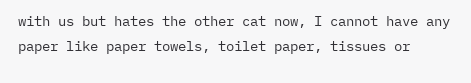with us but hates the other cat now, I cannot have any paper like paper towels, toilet paper, tissues or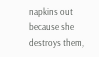napkins out because she destroys them,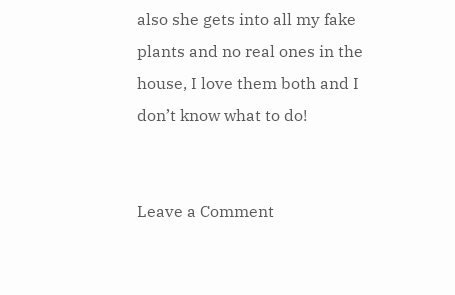also she gets into all my fake plants and no real ones in the house, I love them both and I don’t know what to do!


Leave a Comment